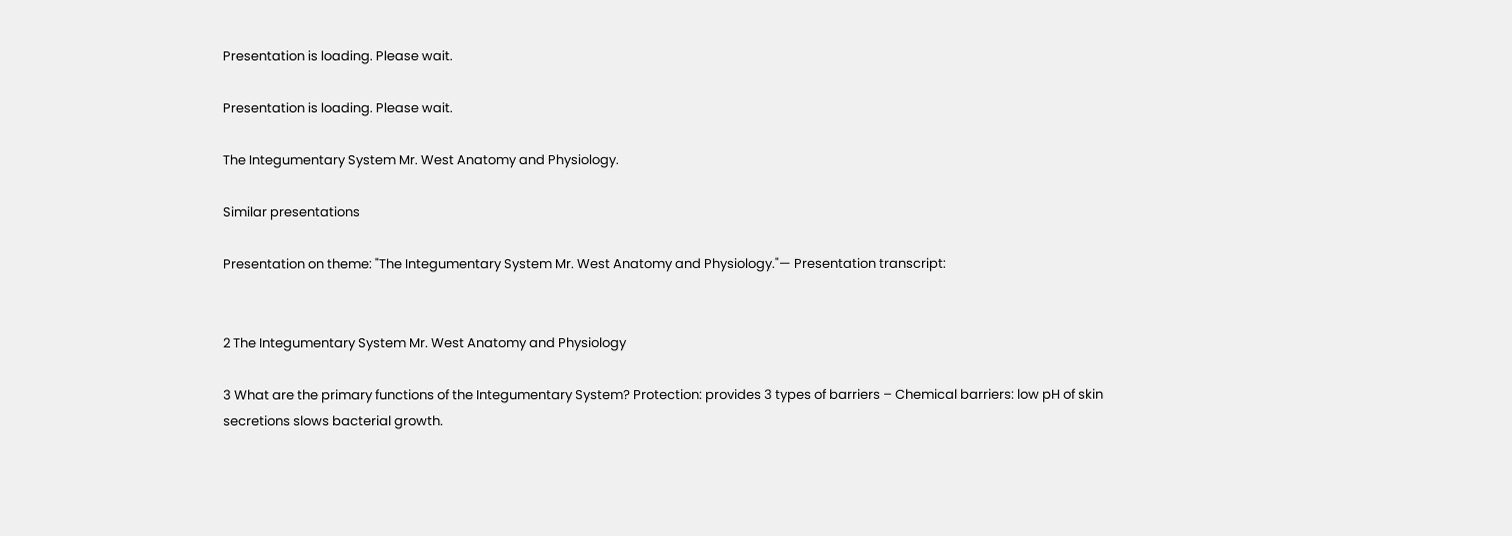Presentation is loading. Please wait.

Presentation is loading. Please wait.

The Integumentary System Mr. West Anatomy and Physiology.

Similar presentations

Presentation on theme: "The Integumentary System Mr. West Anatomy and Physiology."— Presentation transcript:


2 The Integumentary System Mr. West Anatomy and Physiology

3 What are the primary functions of the Integumentary System? Protection: provides 3 types of barriers – Chemical barriers: low pH of skin secretions slows bacterial growth.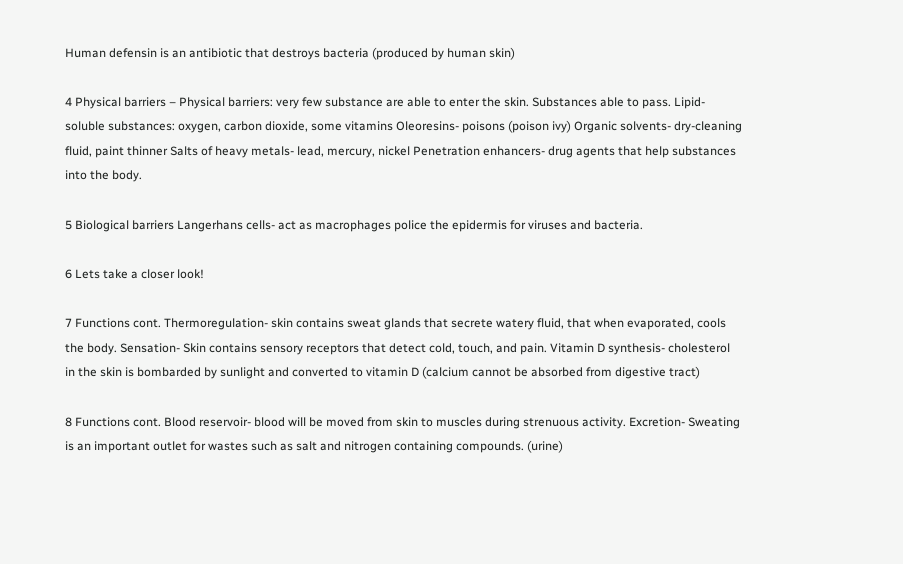Human defensin is an antibiotic that destroys bacteria (produced by human skin)

4 Physical barriers – Physical barriers: very few substance are able to enter the skin. Substances able to pass. Lipid-soluble substances: oxygen, carbon dioxide, some vitamins Oleoresins- poisons (poison ivy) Organic solvents- dry-cleaning fluid, paint thinner Salts of heavy metals- lead, mercury, nickel Penetration enhancers- drug agents that help substances into the body.

5 Biological barriers Langerhans cells- act as macrophages police the epidermis for viruses and bacteria.

6 Lets take a closer look!

7 Functions cont. Thermoregulation- skin contains sweat glands that secrete watery fluid, that when evaporated, cools the body. Sensation- Skin contains sensory receptors that detect cold, touch, and pain. Vitamin D synthesis- cholesterol in the skin is bombarded by sunlight and converted to vitamin D (calcium cannot be absorbed from digestive tract)

8 Functions cont. Blood reservoir- blood will be moved from skin to muscles during strenuous activity. Excretion- Sweating is an important outlet for wastes such as salt and nitrogen containing compounds. (urine)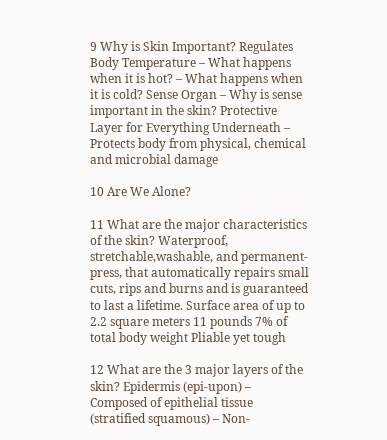9 Why is Skin Important? Regulates Body Temperature – What happens when it is hot? – What happens when it is cold? Sense Organ – Why is sense important in the skin? Protective Layer for Everything Underneath – Protects body from physical, chemical and microbial damage

10 Are We Alone?

11 What are the major characteristics of the skin? Waterproof, stretchable,washable, and permanent-press, that automatically repairs small cuts, rips and burns and is guaranteed to last a lifetime. Surface area of up to 2.2 square meters 11 pounds 7% of total body weight Pliable yet tough

12 What are the 3 major layers of the skin? Epidermis (epi-upon) – Composed of epithelial tissue (stratified squamous) – Non-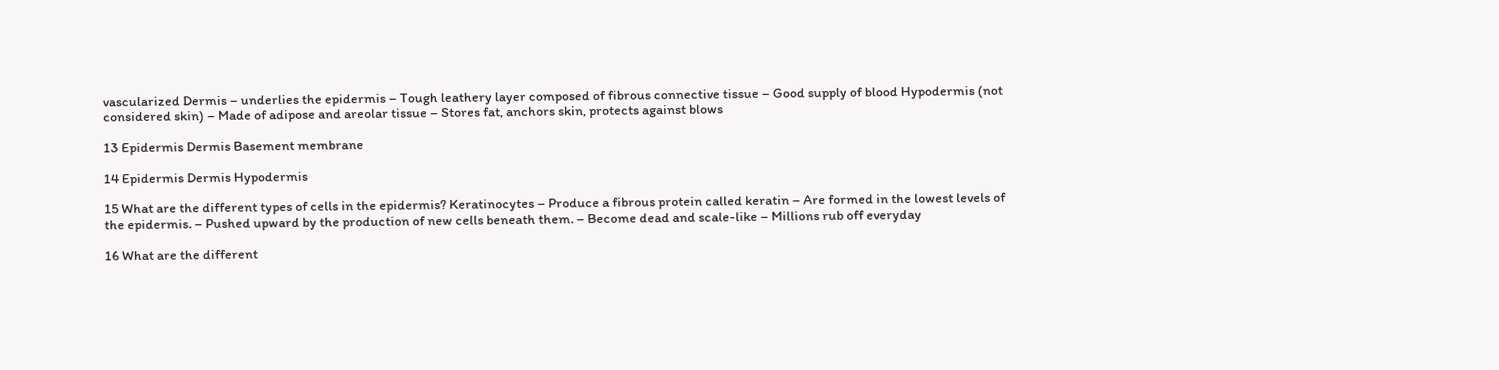vascularized Dermis – underlies the epidermis – Tough leathery layer composed of fibrous connective tissue – Good supply of blood Hypodermis (not considered skin) – Made of adipose and areolar tissue – Stores fat, anchors skin, protects against blows

13 Epidermis Dermis Basement membrane

14 Epidermis Dermis Hypodermis

15 What are the different types of cells in the epidermis? Keratinocytes – Produce a fibrous protein called keratin – Are formed in the lowest levels of the epidermis. – Pushed upward by the production of new cells beneath them. – Become dead and scale-like – Millions rub off everyday

16 What are the different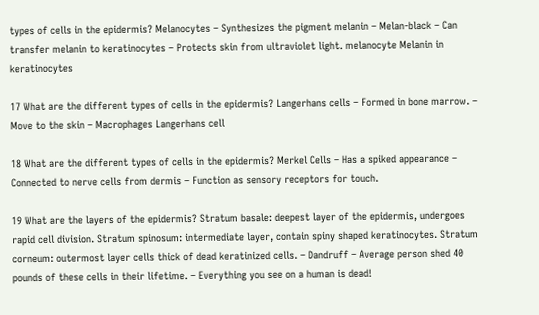types of cells in the epidermis? Melanocytes – Synthesizes the pigment melanin – Melan-black – Can transfer melanin to keratinocytes – Protects skin from ultraviolet light. melanocyte Melanin in keratinocytes

17 What are the different types of cells in the epidermis? Langerhans cells – Formed in bone marrow. – Move to the skin – Macrophages Langerhans cell

18 What are the different types of cells in the epidermis? Merkel Cells – Has a spiked appearance – Connected to nerve cells from dermis – Function as sensory receptors for touch.

19 What are the layers of the epidermis? Stratum basale: deepest layer of the epidermis, undergoes rapid cell division. Stratum spinosum: intermediate layer, contain spiny shaped keratinocytes. Stratum corneum: outermost layer cells thick of dead keratinized cells. – Dandruff – Average person shed 40 pounds of these cells in their lifetime. – Everything you see on a human is dead!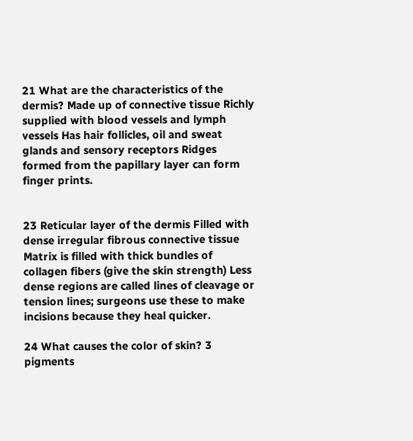21 What are the characteristics of the dermis? Made up of connective tissue Richly supplied with blood vessels and lymph vessels Has hair follicles, oil and sweat glands and sensory receptors Ridges formed from the papillary layer can form finger prints.


23 Reticular layer of the dermis Filled with dense irregular fibrous connective tissue Matrix is filled with thick bundles of collagen fibers (give the skin strength) Less dense regions are called lines of cleavage or tension lines; surgeons use these to make incisions because they heal quicker.

24 What causes the color of skin? 3 pigments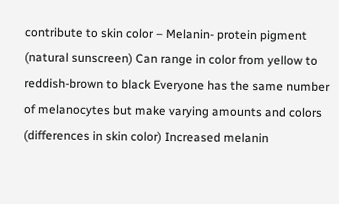contribute to skin color – Melanin- protein pigment (natural sunscreen) Can range in color from yellow to reddish-brown to black Everyone has the same number of melanocytes but make varying amounts and colors (differences in skin color) Increased melanin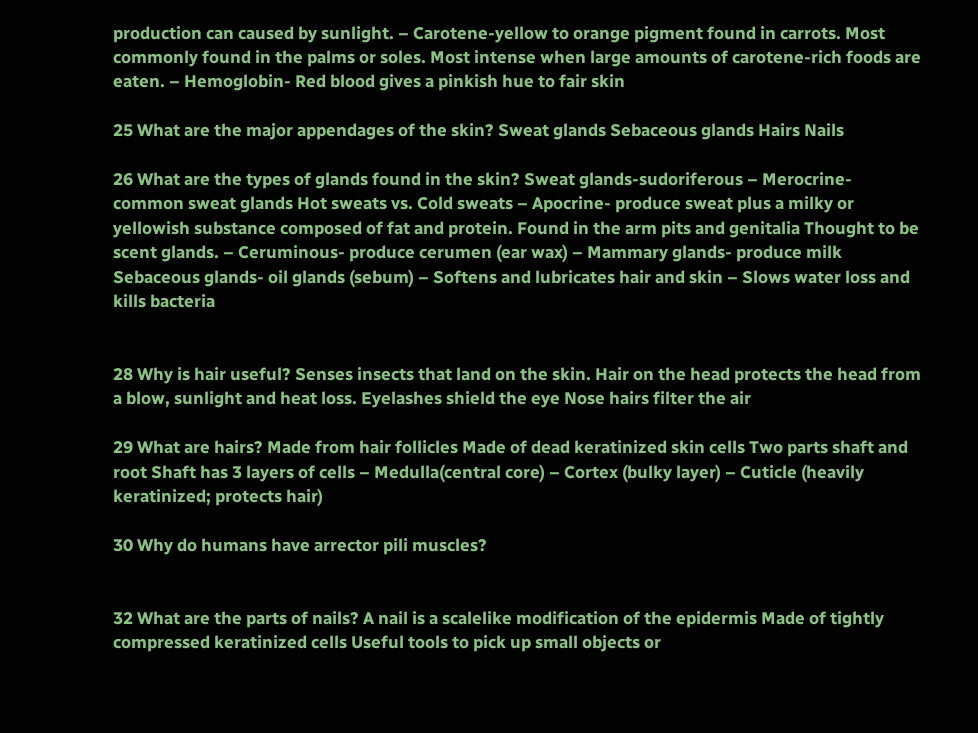production can caused by sunlight. – Carotene-yellow to orange pigment found in carrots. Most commonly found in the palms or soles. Most intense when large amounts of carotene-rich foods are eaten. – Hemoglobin- Red blood gives a pinkish hue to fair skin

25 What are the major appendages of the skin? Sweat glands Sebaceous glands Hairs Nails

26 What are the types of glands found in the skin? Sweat glands-sudoriferous – Merocrine- common sweat glands Hot sweats vs. Cold sweats – Apocrine- produce sweat plus a milky or yellowish substance composed of fat and protein. Found in the arm pits and genitalia Thought to be scent glands. – Ceruminous- produce cerumen (ear wax) – Mammary glands- produce milk Sebaceous glands- oil glands (sebum) – Softens and lubricates hair and skin – Slows water loss and kills bacteria


28 Why is hair useful? Senses insects that land on the skin. Hair on the head protects the head from a blow, sunlight and heat loss. Eyelashes shield the eye Nose hairs filter the air

29 What are hairs? Made from hair follicles Made of dead keratinized skin cells Two parts shaft and root Shaft has 3 layers of cells – Medulla(central core) – Cortex (bulky layer) – Cuticle (heavily keratinized; protects hair)

30 Why do humans have arrector pili muscles?


32 What are the parts of nails? A nail is a scalelike modification of the epidermis Made of tightly compressed keratinized cells Useful tools to pick up small objects or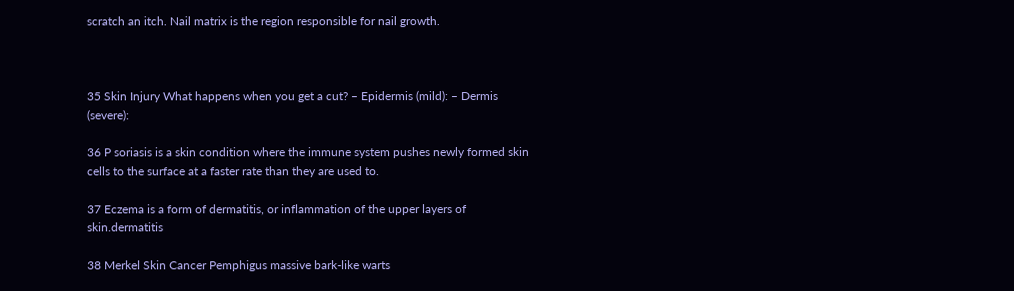scratch an itch. Nail matrix is the region responsible for nail growth.



35 Skin Injury What happens when you get a cut? – Epidermis (mild): – Dermis (severe):

36 P soriasis is a skin condition where the immune system pushes newly formed skin cells to the surface at a faster rate than they are used to.

37 Eczema is a form of dermatitis, or inflammation of the upper layers of skin.dermatitis

38 Merkel Skin Cancer Pemphigus massive bark-like warts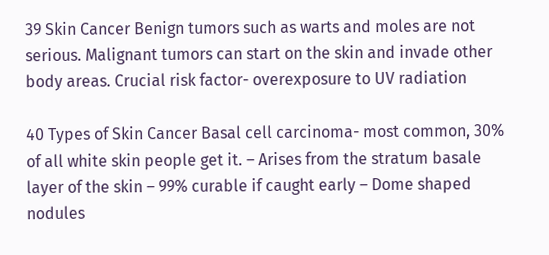39 Skin Cancer Benign tumors such as warts and moles are not serious. Malignant tumors can start on the skin and invade other body areas. Crucial risk factor- overexposure to UV radiation

40 Types of Skin Cancer Basal cell carcinoma- most common, 30% of all white skin people get it. – Arises from the stratum basale layer of the skin – 99% curable if caught early – Dome shaped nodules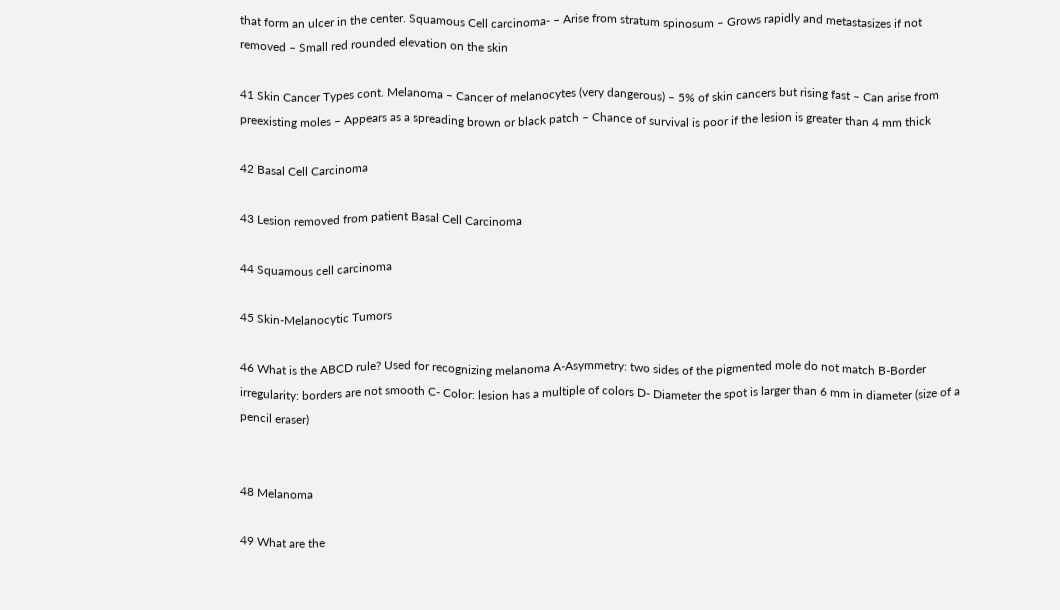that form an ulcer in the center. Squamous Cell carcinoma- – Arise from stratum spinosum – Grows rapidly and metastasizes if not removed – Small red rounded elevation on the skin

41 Skin Cancer Types cont. Melanoma – Cancer of melanocytes (very dangerous) – 5% of skin cancers but rising fast – Can arise from preexisting moles – Appears as a spreading brown or black patch – Chance of survival is poor if the lesion is greater than 4 mm thick

42 Basal Cell Carcinoma

43 Lesion removed from patient Basal Cell Carcinoma

44 Squamous cell carcinoma

45 Skin-Melanocytic Tumors

46 What is the ABCD rule? Used for recognizing melanoma A-Asymmetry: two sides of the pigmented mole do not match B-Border irregularity: borders are not smooth C- Color: lesion has a multiple of colors D- Diameter the spot is larger than 6 mm in diameter (size of a pencil eraser)


48 Melanoma

49 What are the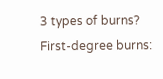3 types of burns? First-degree burns: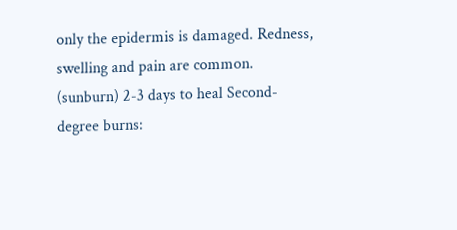only the epidermis is damaged. Redness, swelling and pain are common. (sunburn) 2-3 days to heal Second-degree burns: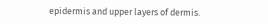epidermis and upper layers of dermis.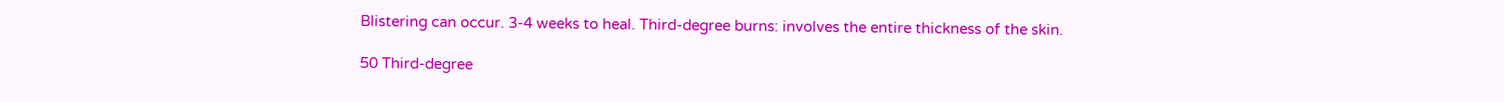Blistering can occur. 3-4 weeks to heal. Third-degree burns: involves the entire thickness of the skin.

50 Third-degree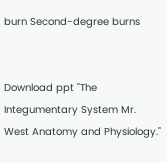burn Second-degree burns


Download ppt "The Integumentary System Mr. West Anatomy and Physiology."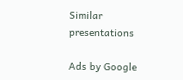Similar presentations

Ads by Google